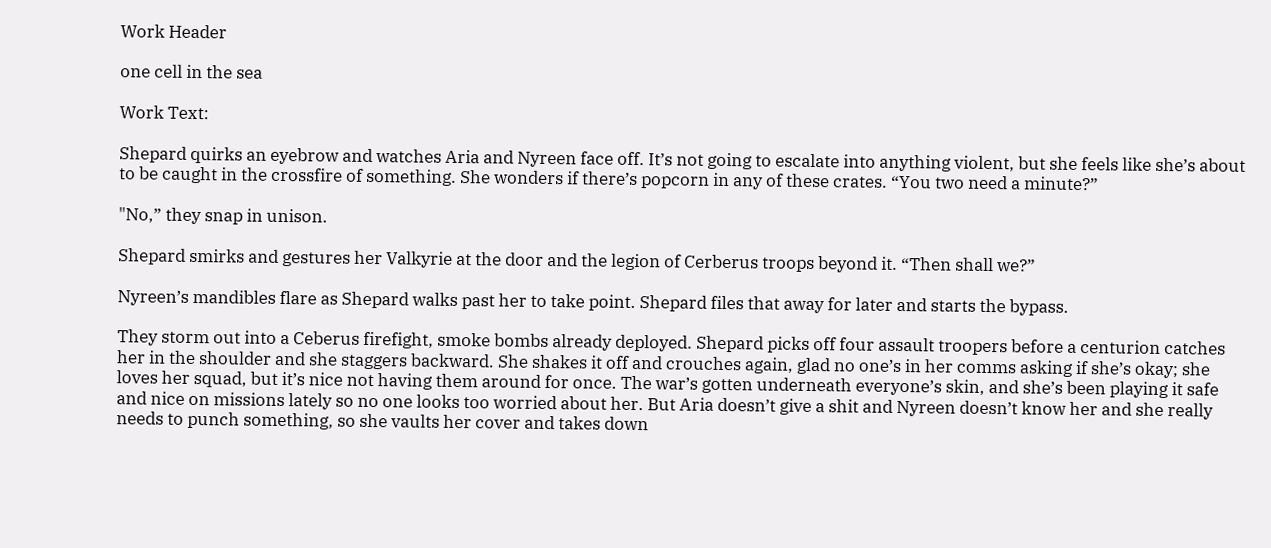Work Header

one cell in the sea

Work Text:

Shepard quirks an eyebrow and watches Aria and Nyreen face off. It’s not going to escalate into anything violent, but she feels like she’s about to be caught in the crossfire of something. She wonders if there’s popcorn in any of these crates. “You two need a minute?”

"No,” they snap in unison.

Shepard smirks and gestures her Valkyrie at the door and the legion of Cerberus troops beyond it. “Then shall we?”

Nyreen’s mandibles flare as Shepard walks past her to take point. Shepard files that away for later and starts the bypass.

They storm out into a Ceberus firefight, smoke bombs already deployed. Shepard picks off four assault troopers before a centurion catches her in the shoulder and she staggers backward. She shakes it off and crouches again, glad no one’s in her comms asking if she’s okay; she loves her squad, but it’s nice not having them around for once. The war’s gotten underneath everyone’s skin, and she’s been playing it safe and nice on missions lately so no one looks too worried about her. But Aria doesn’t give a shit and Nyreen doesn’t know her and she really needs to punch something, so she vaults her cover and takes down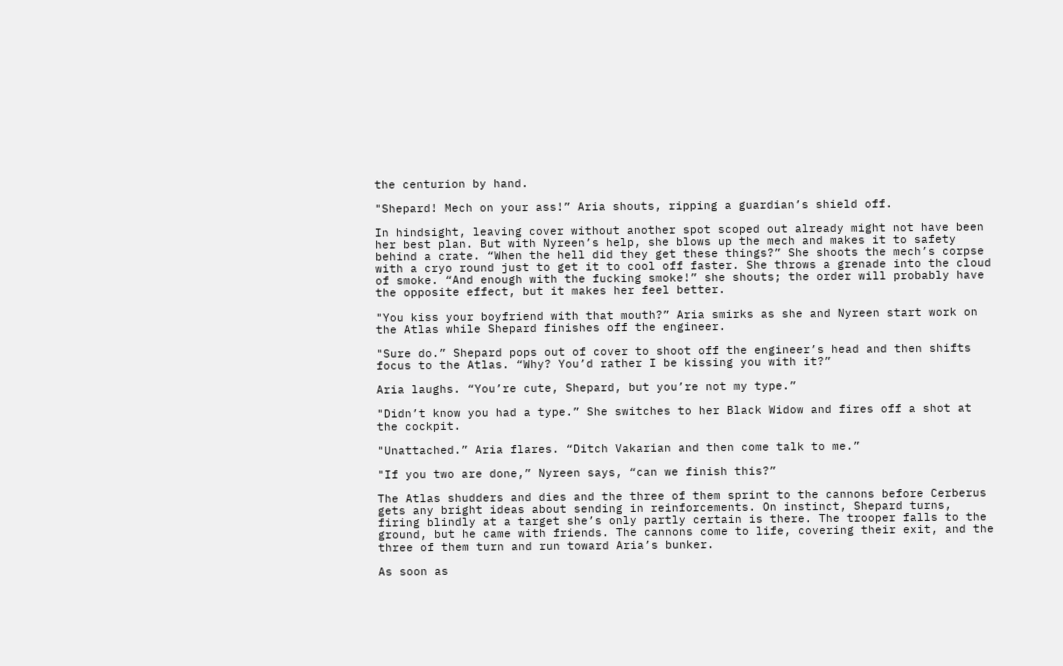the centurion by hand.

"Shepard! Mech on your ass!” Aria shouts, ripping a guardian’s shield off.

In hindsight, leaving cover without another spot scoped out already might not have been her best plan. But with Nyreen’s help, she blows up the mech and makes it to safety behind a crate. “When the hell did they get these things?” She shoots the mech’s corpse with a cryo round just to get it to cool off faster. She throws a grenade into the cloud of smoke. “And enough with the fucking smoke!” she shouts; the order will probably have the opposite effect, but it makes her feel better.

"You kiss your boyfriend with that mouth?” Aria smirks as she and Nyreen start work on the Atlas while Shepard finishes off the engineer.

"Sure do.” Shepard pops out of cover to shoot off the engineer’s head and then shifts focus to the Atlas. “Why? You’d rather I be kissing you with it?”

Aria laughs. “You’re cute, Shepard, but you’re not my type.”

"Didn’t know you had a type.” She switches to her Black Widow and fires off a shot at the cockpit.

"Unattached.” Aria flares. “Ditch Vakarian and then come talk to me.”

"If you two are done,” Nyreen says, “can we finish this?”

The Atlas shudders and dies and the three of them sprint to the cannons before Cerberus gets any bright ideas about sending in reinforcements. On instinct, Shepard turns, firing blindly at a target she’s only partly certain is there. The trooper falls to the ground, but he came with friends. The cannons come to life, covering their exit, and the three of them turn and run toward Aria’s bunker.

As soon as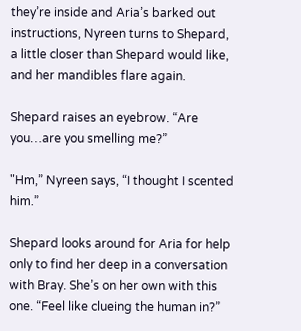they’re inside and Aria’s barked out instructions, Nyreen turns to Shepard, a little closer than Shepard would like, and her mandibles flare again.

Shepard raises an eyebrow. “Are you…are you smelling me?”

"Hm,” Nyreen says, “I thought I scented him.”

Shepard looks around for Aria for help only to find her deep in a conversation with Bray. She’s on her own with this one. “Feel like clueing the human in?”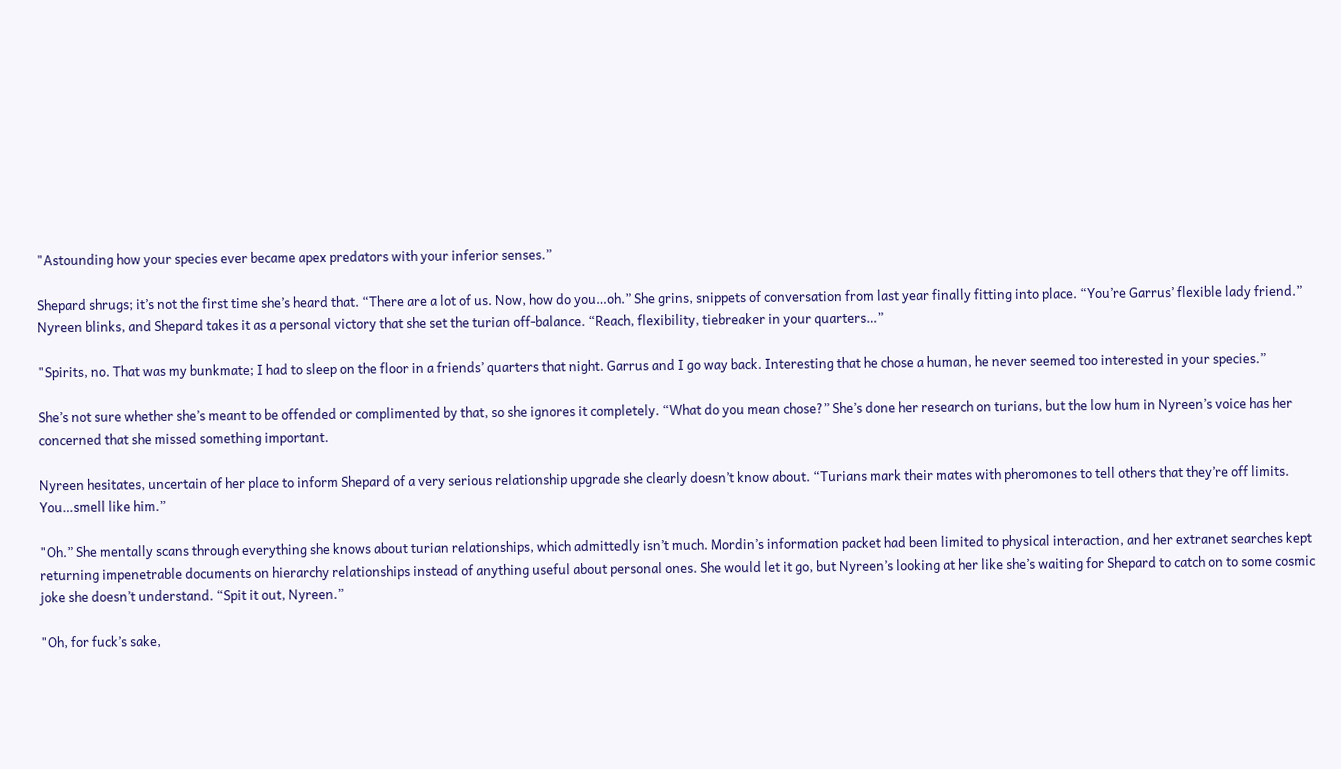"Astounding how your species ever became apex predators with your inferior senses.”

Shepard shrugs; it’s not the first time she’s heard that. “There are a lot of us. Now, how do you…oh.” She grins, snippets of conversation from last year finally fitting into place. “You’re Garrus’ flexible lady friend.” Nyreen blinks, and Shepard takes it as a personal victory that she set the turian off-balance. “Reach, flexibility, tiebreaker in your quarters…”

"Spirits, no. That was my bunkmate; I had to sleep on the floor in a friends’ quarters that night. Garrus and I go way back. Interesting that he chose a human, he never seemed too interested in your species.”

She’s not sure whether she’s meant to be offended or complimented by that, so she ignores it completely. “What do you mean chose?” She’s done her research on turians, but the low hum in Nyreen’s voice has her concerned that she missed something important.

Nyreen hesitates, uncertain of her place to inform Shepard of a very serious relationship upgrade she clearly doesn’t know about. “Turians mark their mates with pheromones to tell others that they’re off limits. You…smell like him.”

"Oh.” She mentally scans through everything she knows about turian relationships, which admittedly isn’t much. Mordin’s information packet had been limited to physical interaction, and her extranet searches kept returning impenetrable documents on hierarchy relationships instead of anything useful about personal ones. She would let it go, but Nyreen’s looking at her like she’s waiting for Shepard to catch on to some cosmic joke she doesn’t understand. “Spit it out, Nyreen.”

"Oh, for fuck’s sake,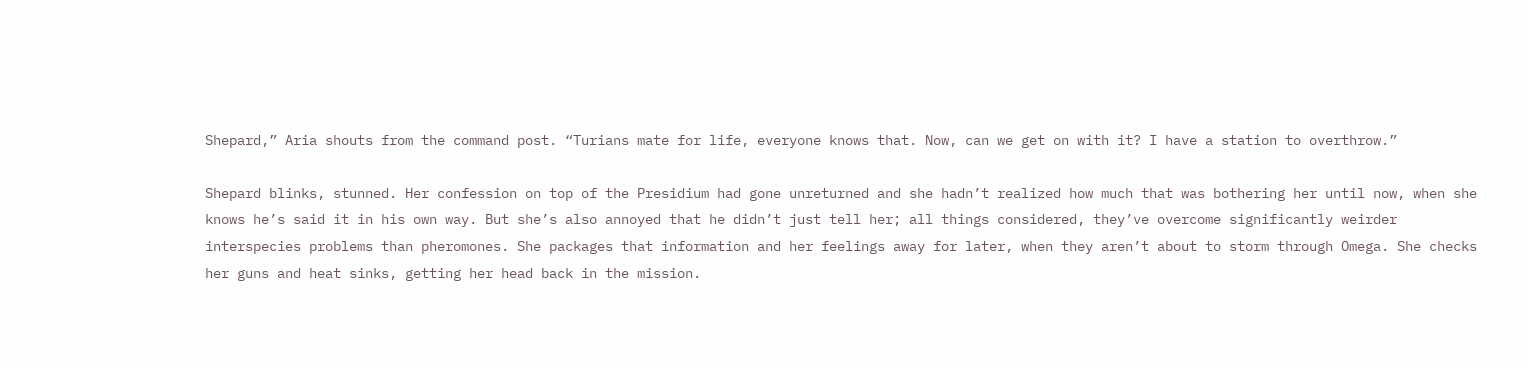Shepard,” Aria shouts from the command post. “Turians mate for life, everyone knows that. Now, can we get on with it? I have a station to overthrow.”

Shepard blinks, stunned. Her confession on top of the Presidium had gone unreturned and she hadn’t realized how much that was bothering her until now, when she knows he’s said it in his own way. But she’s also annoyed that he didn’t just tell her; all things considered, they’ve overcome significantly weirder interspecies problems than pheromones. She packages that information and her feelings away for later, when they aren’t about to storm through Omega. She checks her guns and heat sinks, getting her head back in the mission.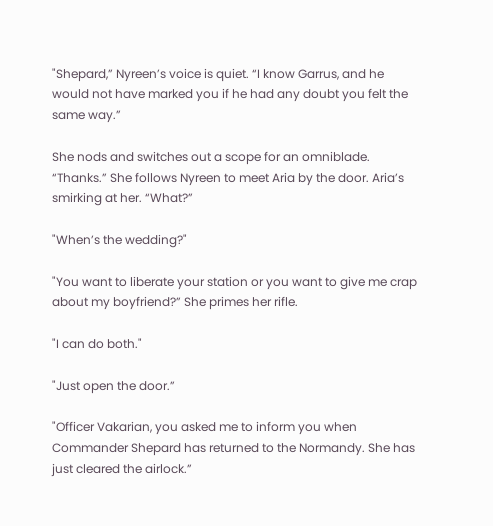"Shepard,” Nyreen’s voice is quiet. “I know Garrus, and he would not have marked you if he had any doubt you felt the same way.”

She nods and switches out a scope for an omniblade. “Thanks.” She follows Nyreen to meet Aria by the door. Aria’s smirking at her. “What?”

"When’s the wedding?"

"You want to liberate your station or you want to give me crap about my boyfriend?” She primes her rifle.

"I can do both."

"Just open the door.”

"Officer Vakarian, you asked me to inform you when Commander Shepard has returned to the Normandy. She has just cleared the airlock.”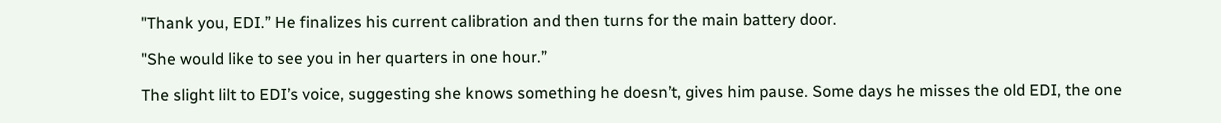"Thank you, EDI.” He finalizes his current calibration and then turns for the main battery door.

"She would like to see you in her quarters in one hour.”

The slight lilt to EDI’s voice, suggesting she knows something he doesn’t, gives him pause. Some days he misses the old EDI, the one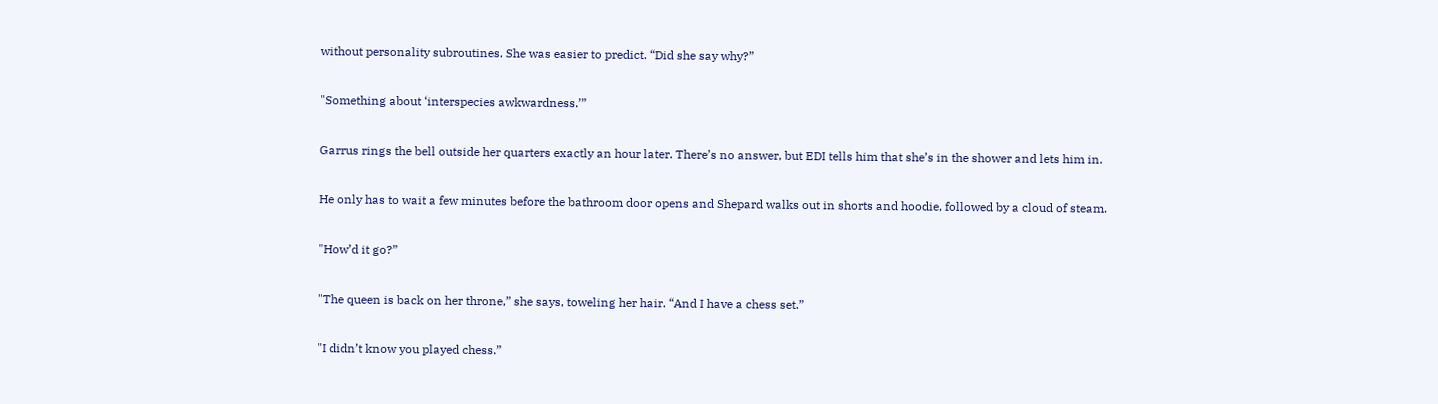without personality subroutines. She was easier to predict. “Did she say why?”

"Something about ‘interspecies awkwardness.’”

Garrus rings the bell outside her quarters exactly an hour later. There’s no answer, but EDI tells him that she’s in the shower and lets him in.

He only has to wait a few minutes before the bathroom door opens and Shepard walks out in shorts and hoodie, followed by a cloud of steam.

"How’d it go?”

"The queen is back on her throne,” she says, toweling her hair. “And I have a chess set.”

"I didn’t know you played chess.”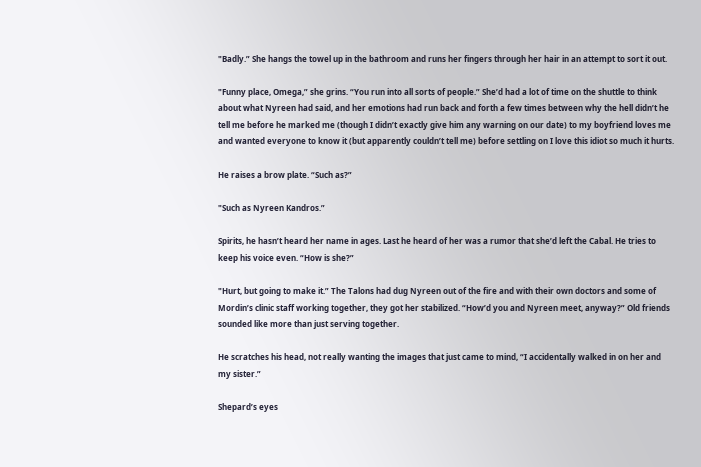"Badly.” She hangs the towel up in the bathroom and runs her fingers through her hair in an attempt to sort it out.

"Funny place, Omega,” she grins. “You run into all sorts of people.” She’d had a lot of time on the shuttle to think about what Nyreen had said, and her emotions had run back and forth a few times between why the hell didn’t he tell me before he marked me (though I didn’t exactly give him any warning on our date) to my boyfriend loves me and wanted everyone to know it (but apparently couldn’t tell me) before settling on I love this idiot so much it hurts.

He raises a brow plate. “Such as?”

"Such as Nyreen Kandros.”

Spirits, he hasn’t heard her name in ages. Last he heard of her was a rumor that she’d left the Cabal. He tries to keep his voice even. “How is she?”

"Hurt, but going to make it.” The Talons had dug Nyreen out of the fire and with their own doctors and some of Mordin’s clinic staff working together, they got her stabilized. “How’d you and Nyreen meet, anyway?” Old friends sounded like more than just serving together.

He scratches his head, not really wanting the images that just came to mind, “I accidentally walked in on her and my sister.”

Shepard’s eyes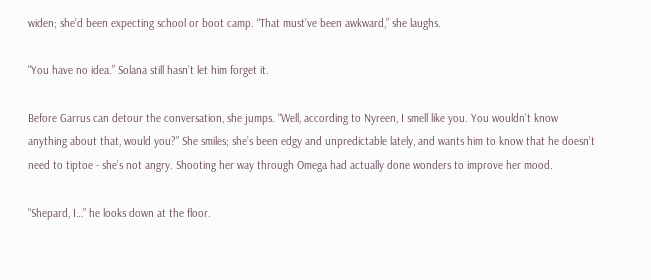widen; she’d been expecting school or boot camp. “That must’ve been awkward,” she laughs.

"You have no idea.” Solana still hasn’t let him forget it.

Before Garrus can detour the conversation, she jumps. “Well, according to Nyreen, I smell like you. You wouldn’t know anything about that, would you?” She smiles; she’s been edgy and unpredictable lately, and wants him to know that he doesn’t need to tiptoe - she’s not angry. Shooting her way through Omega had actually done wonders to improve her mood.

"Shepard, I…” he looks down at the floor.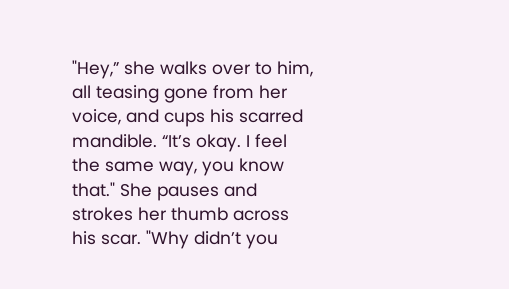"Hey,” she walks over to him, all teasing gone from her voice, and cups his scarred mandible. “It’s okay. I feel the same way, you know that." She pauses and strokes her thumb across his scar. "Why didn’t you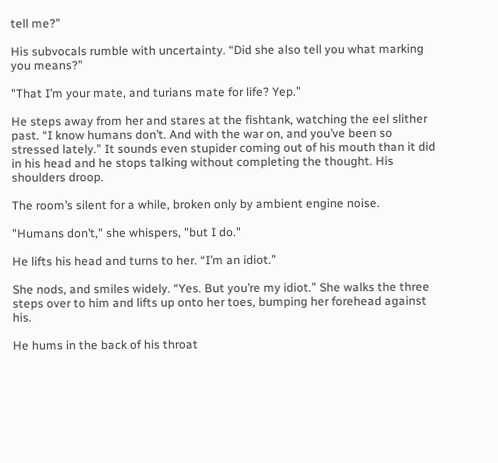tell me?”

His subvocals rumble with uncertainty. “Did she also tell you what marking you means?”

"That I’m your mate, and turians mate for life? Yep.”

He steps away from her and stares at the fishtank, watching the eel slither past. “I know humans don’t. And with the war on, and you’ve been so stressed lately.” It sounds even stupider coming out of his mouth than it did in his head and he stops talking without completing the thought. His shoulders droop.

The room’s silent for a while, broken only by ambient engine noise.

"Humans don’t," she whispers, "but I do."

He lifts his head and turns to her. “I’m an idiot.”

She nods, and smiles widely. “Yes. But you’re my idiot.” She walks the three steps over to him and lifts up onto her toes, bumping her forehead against his.

He hums in the back of his throat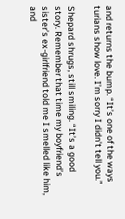and returns the bump. “It’s one of the ways turians show love. I’m sorry I didn’t tell you.”

Shepard shrugs, still smiling. “It’s a good story. Remember that time my boyfriend’s sister’s ex-girlfriend told me I smelled like him, and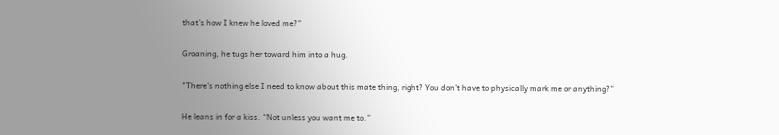that’s how I knew he loved me?”

Groaning, he tugs her toward him into a hug.

"There’s nothing else I need to know about this mate thing, right? You don’t have to physically mark me or anything?”

He leans in for a kiss. “Not unless you want me to.”